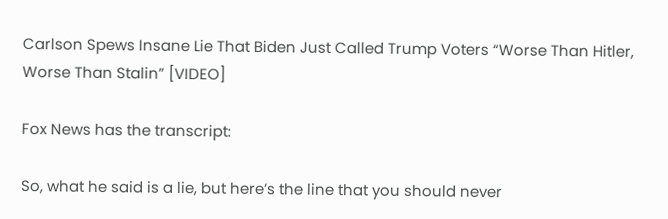Carlson Spews Insane Lie That Biden Just Called Trump Voters “Worse Than Hitler, Worse Than Stalin” [VIDEO]

Fox News has the transcript:

So, what he said is a lie, but here’s the line that you should never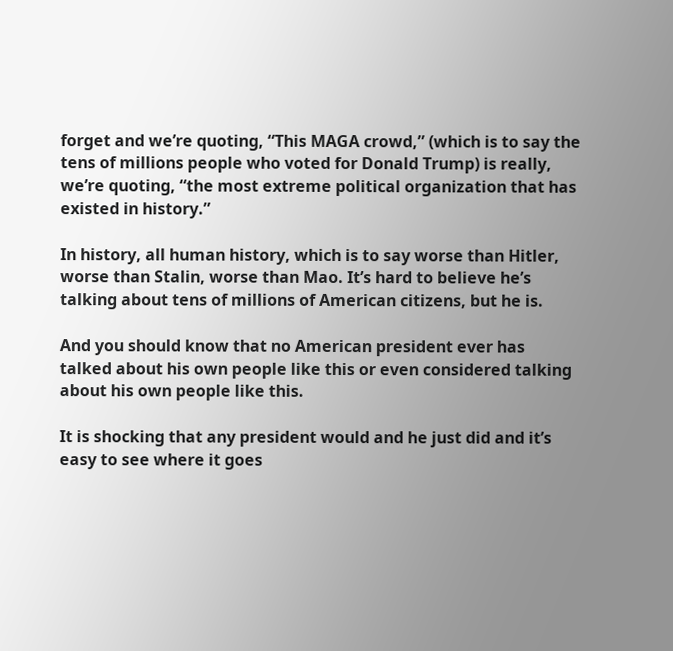forget and we’re quoting, “This MAGA crowd,” (which is to say the tens of millions people who voted for Donald Trump) is really, we’re quoting, “the most extreme political organization that has existed in history.”

In history, all human history, which is to say worse than Hitler, worse than Stalin, worse than Mao. It’s hard to believe he’s talking about tens of millions of American citizens, but he is.

And you should know that no American president ever has talked about his own people like this or even considered talking about his own people like this.

It is shocking that any president would and he just did and it’s easy to see where it goes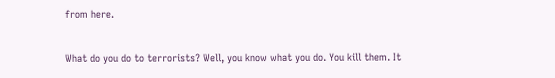from here.

What do you do to terrorists? Well, you know what you do. You kill them. It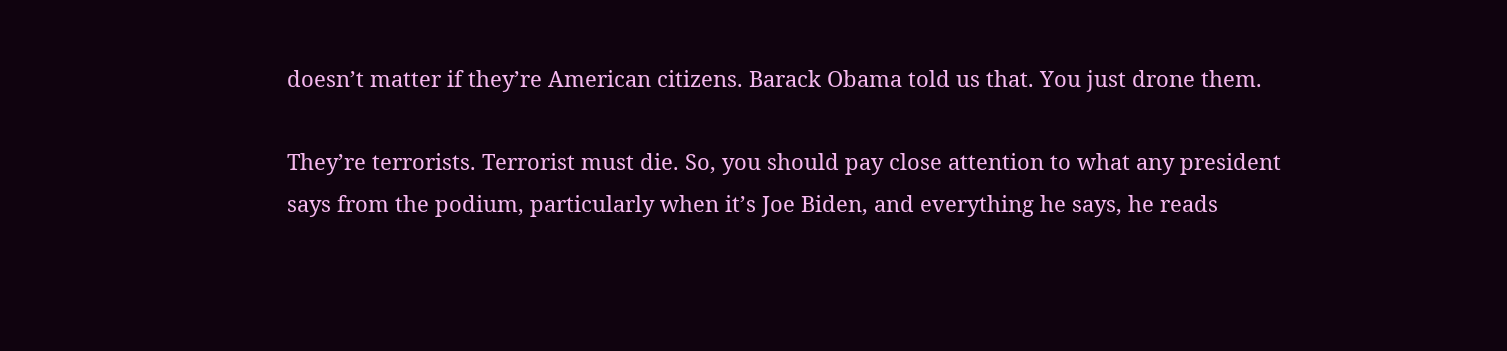doesn’t matter if they’re American citizens. Barack Obama told us that. You just drone them.

They’re terrorists. Terrorist must die. So, you should pay close attention to what any president says from the podium, particularly when it’s Joe Biden, and everything he says, he reads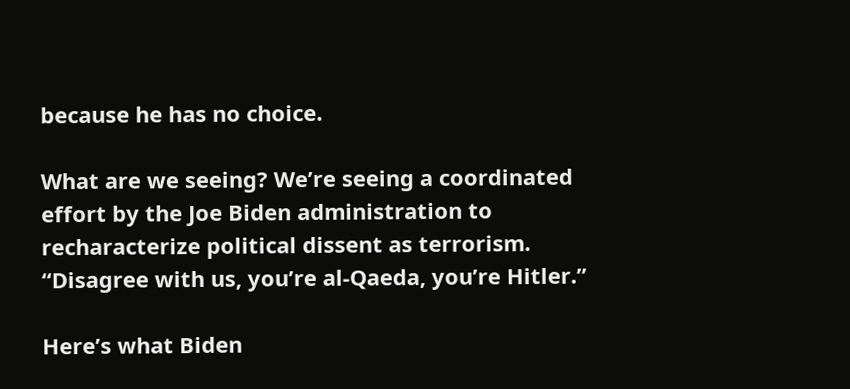because he has no choice.

What are we seeing? We’re seeing a coordinated effort by the Joe Biden administration to recharacterize political dissent as terrorism. “Disagree with us, you’re al-Qaeda, you’re Hitler.”

Here’s what Biden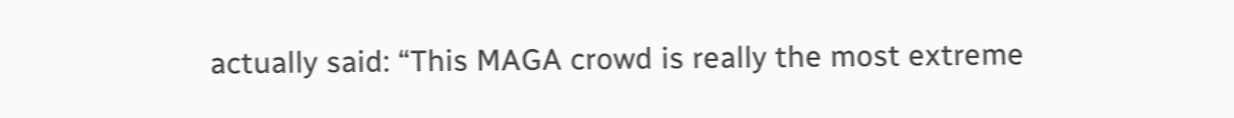actually said: “This MAGA crowd is really the most extreme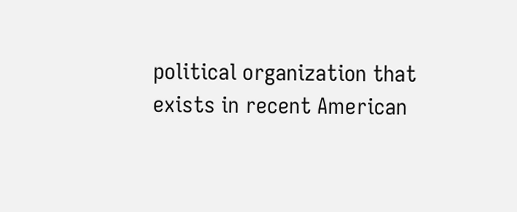political organization that exists in recent American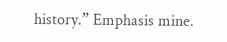history.” Emphasis mine.